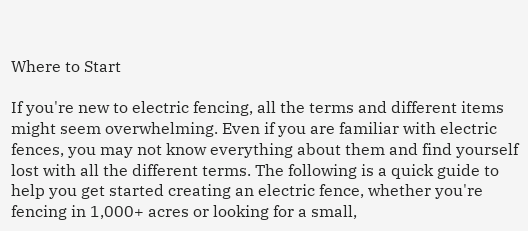Where to Start

If you're new to electric fencing, all the terms and different items might seem overwhelming. Even if you are familiar with electric fences, you may not know everything about them and find yourself lost with all the different terms. The following is a quick guide to help you get started creating an electric fence, whether you're fencing in 1,000+ acres or looking for a small,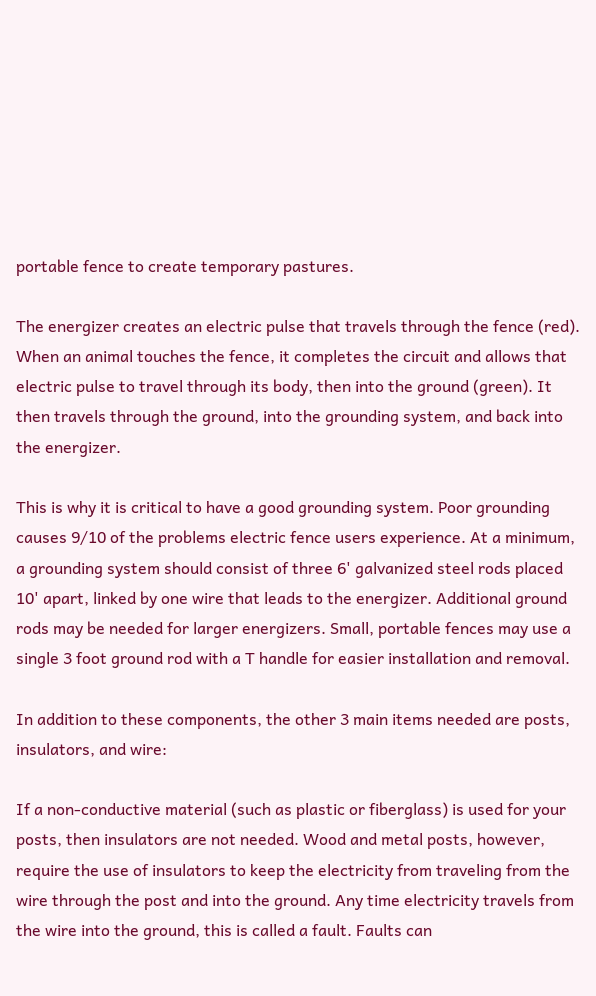portable fence to create temporary pastures.

The energizer creates an electric pulse that travels through the fence (red). When an animal touches the fence, it completes the circuit and allows that electric pulse to travel through its body, then into the ground (green). It then travels through the ground, into the grounding system, and back into the energizer.

This is why it is critical to have a good grounding system. Poor grounding causes 9/10 of the problems electric fence users experience. At a minimum, a grounding system should consist of three 6' galvanized steel rods placed 10' apart, linked by one wire that leads to the energizer. Additional ground rods may be needed for larger energizers. Small, portable fences may use a single 3 foot ground rod with a T handle for easier installation and removal.

In addition to these components, the other 3 main items needed are posts, insulators, and wire:

If a non-conductive material (such as plastic or fiberglass) is used for your posts, then insulators are not needed. Wood and metal posts, however, require the use of insulators to keep the electricity from traveling from the wire through the post and into the ground. Any time electricity travels from the wire into the ground, this is called a fault. Faults can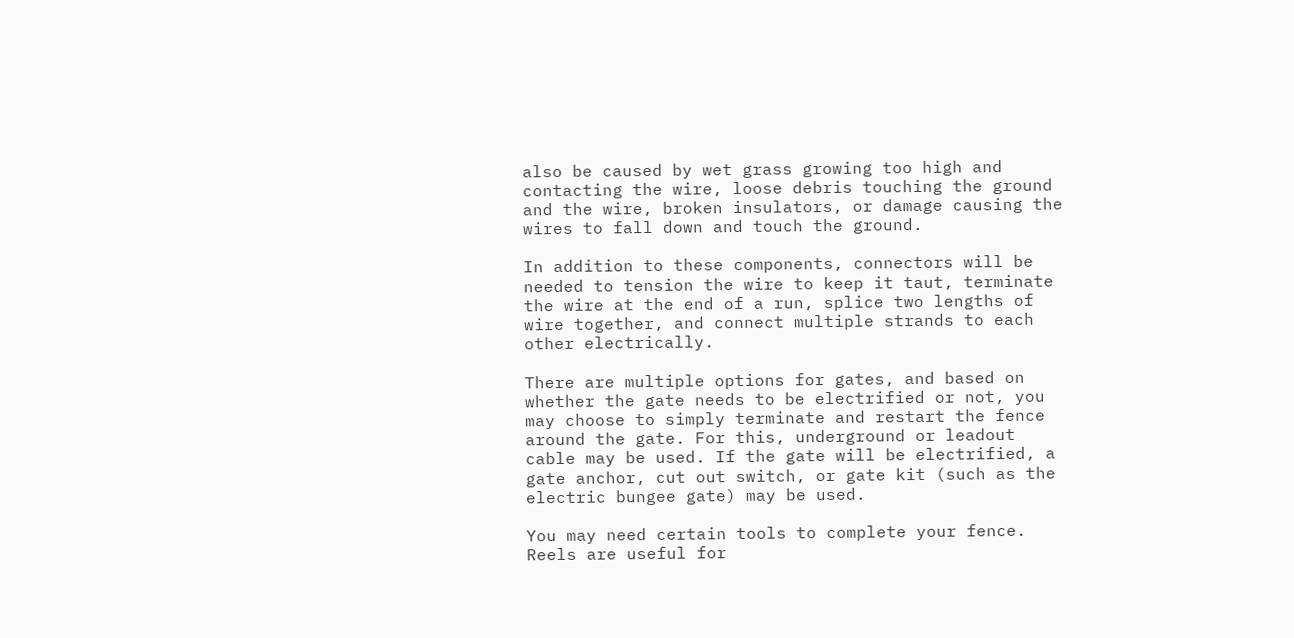also be caused by wet grass growing too high and contacting the wire, loose debris touching the ground and the wire, broken insulators, or damage causing the wires to fall down and touch the ground.

In addition to these components, connectors will be needed to tension the wire to keep it taut, terminate the wire at the end of a run, splice two lengths of wire together, and connect multiple strands to each other electrically.

There are multiple options for gates, and based on whether the gate needs to be electrified or not, you may choose to simply terminate and restart the fence around the gate. For this, underground or leadout cable may be used. If the gate will be electrified, a gate anchor, cut out switch, or gate kit (such as the electric bungee gate) may be used.

You may need certain tools to complete your fence. Reels are useful for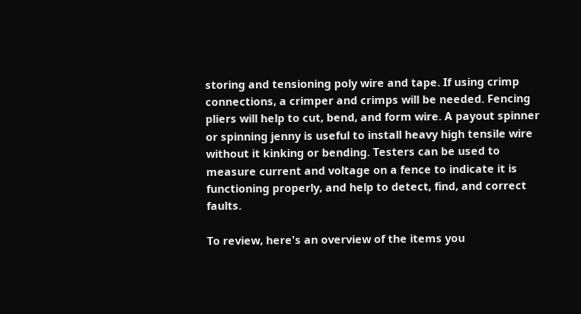storing and tensioning poly wire and tape. If using crimp connections, a crimper and crimps will be needed. Fencing pliers will help to cut, bend, and form wire. A payout spinner or spinning jenny is useful to install heavy high tensile wire without it kinking or bending. Testers can be used to measure current and voltage on a fence to indicate it is functioning properly, and help to detect, find, and correct faults.

To review, here's an overview of the items you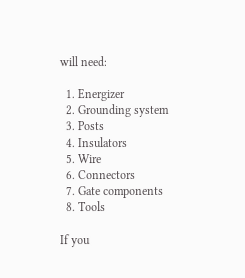will need:

  1. Energizer
  2. Grounding system
  3. Posts
  4. Insulators
  5. Wire
  6. Connectors
  7. Gate components
  8. Tools

If you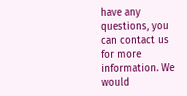have any questions, you can contact us for more information. We would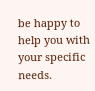be happy to help you with your specific needs.